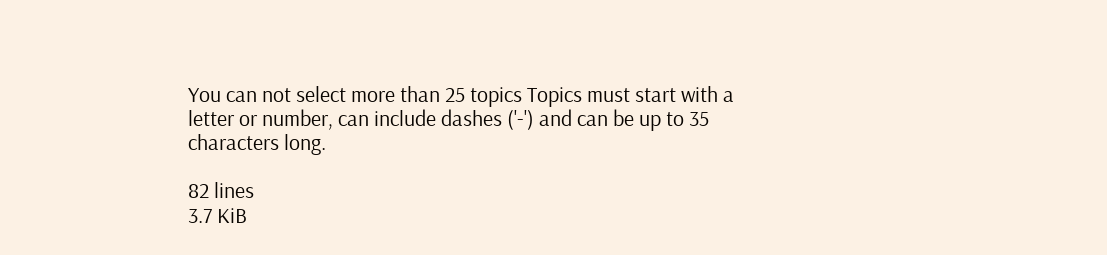You can not select more than 25 topics Topics must start with a letter or number, can include dashes ('-') and can be up to 35 characters long.

82 lines
3.7 KiB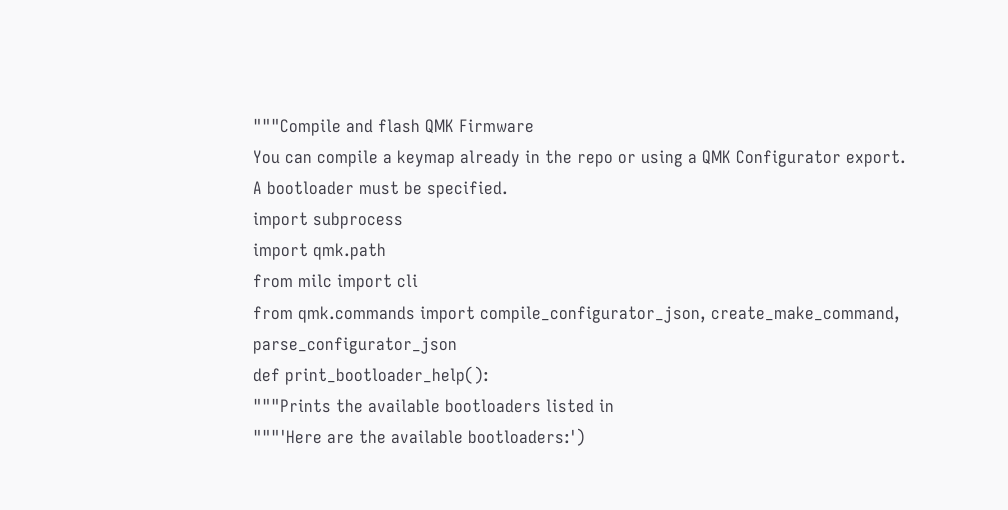"""Compile and flash QMK Firmware
You can compile a keymap already in the repo or using a QMK Configurator export.
A bootloader must be specified.
import subprocess
import qmk.path
from milc import cli
from qmk.commands import compile_configurator_json, create_make_command, parse_configurator_json
def print_bootloader_help():
"""Prints the available bootloaders listed in
"""'Here are the available bootloaders:')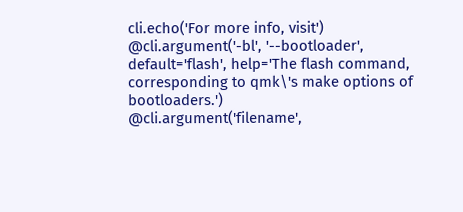cli.echo('For more info, visit')
@cli.argument('-bl', '--bootloader', default='flash', help='The flash command, corresponding to qmk\'s make options of bootloaders.')
@cli.argument('filename',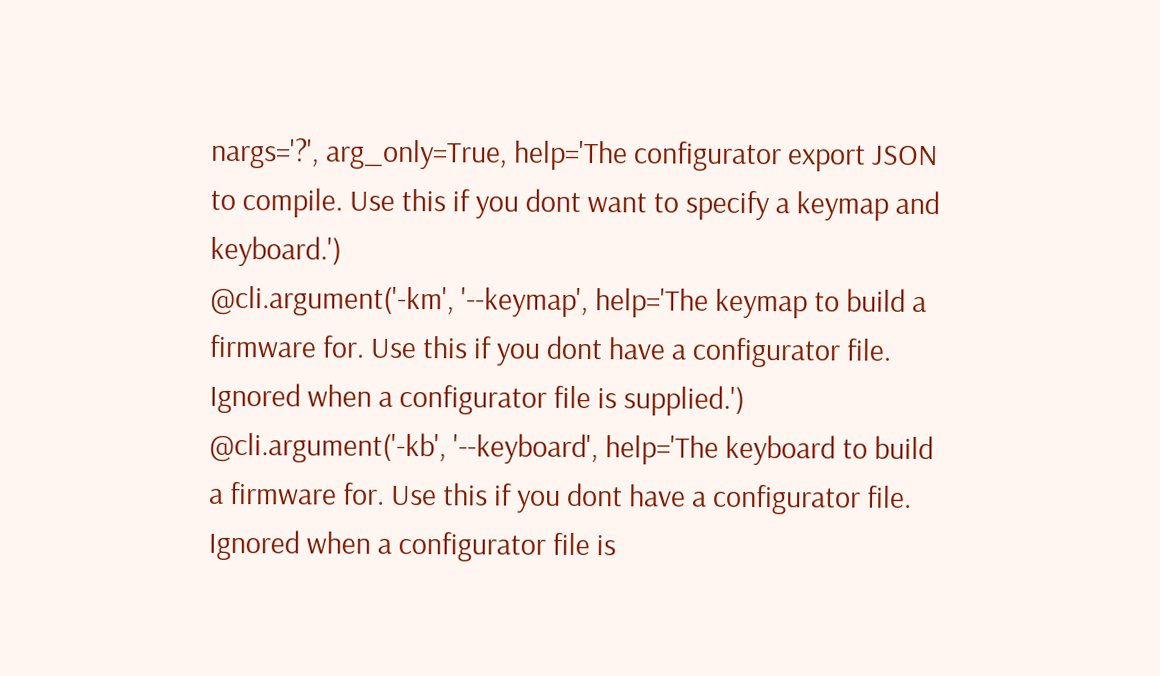nargs='?', arg_only=True, help='The configurator export JSON to compile. Use this if you dont want to specify a keymap and keyboard.')
@cli.argument('-km', '--keymap', help='The keymap to build a firmware for. Use this if you dont have a configurator file. Ignored when a configurator file is supplied.')
@cli.argument('-kb', '--keyboard', help='The keyboard to build a firmware for. Use this if you dont have a configurator file. Ignored when a configurator file is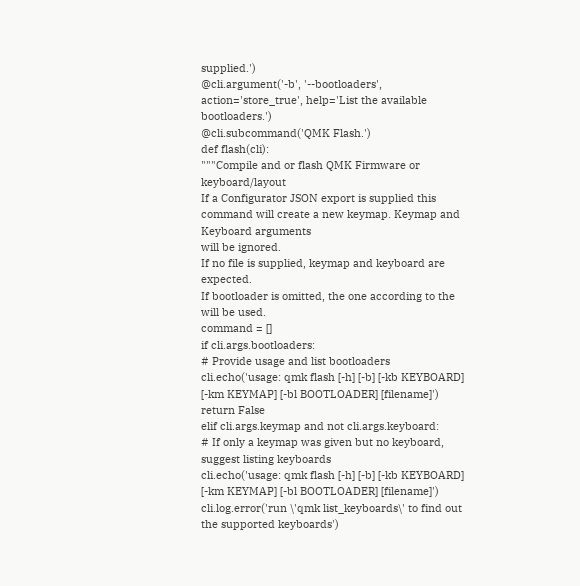supplied.')
@cli.argument('-b', '--bootloaders', action='store_true', help='List the available bootloaders.')
@cli.subcommand('QMK Flash.')
def flash(cli):
"""Compile and or flash QMK Firmware or keyboard/layout
If a Configurator JSON export is supplied this command will create a new keymap. Keymap and Keyboard arguments
will be ignored.
If no file is supplied, keymap and keyboard are expected.
If bootloader is omitted, the one according to the will be used.
command = []
if cli.args.bootloaders:
# Provide usage and list bootloaders
cli.echo('usage: qmk flash [-h] [-b] [-kb KEYBOARD] [-km KEYMAP] [-bl BOOTLOADER] [filename]')
return False
elif cli.args.keymap and not cli.args.keyboard:
# If only a keymap was given but no keyboard, suggest listing keyboards
cli.echo('usage: qmk flash [-h] [-b] [-kb KEYBOARD] [-km KEYMAP] [-bl BOOTLOADER] [filename]')
cli.log.error('run \'qmk list_keyboards\' to find out the supported keyboards')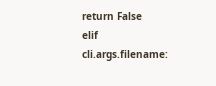return False
elif cli.args.filename: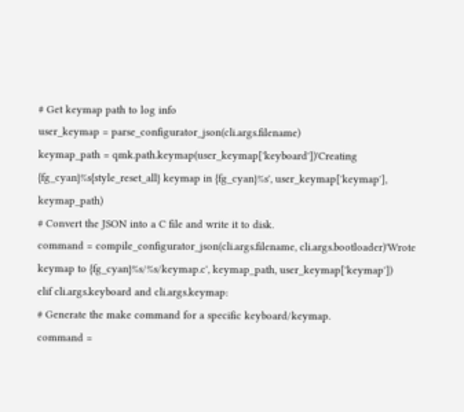# Get keymap path to log info
user_keymap = parse_configurator_json(cli.args.filename)
keymap_path = qmk.path.keymap(user_keymap['keyboard'])'Creating {fg_cyan}%s{style_reset_all} keymap in {fg_cyan}%s', user_keymap['keymap'], keymap_path)
# Convert the JSON into a C file and write it to disk.
command = compile_configurator_json(cli.args.filename, cli.args.bootloader)'Wrote keymap to {fg_cyan}%s/%s/keymap.c', keymap_path, user_keymap['keymap'])
elif cli.args.keyboard and cli.args.keymap:
# Generate the make command for a specific keyboard/keymap.
command =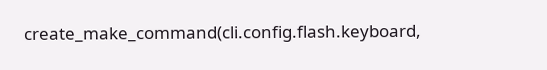create_make_command(cli.config.flash.keyboard,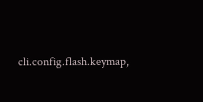cli.config.flash.keymap,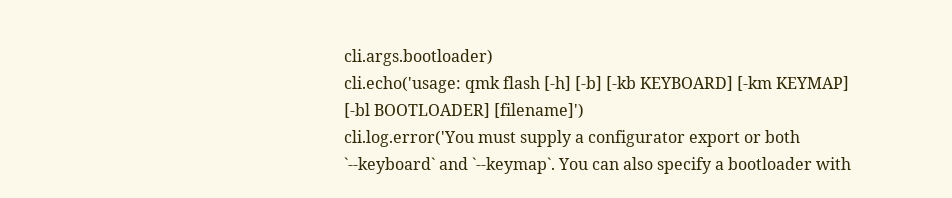cli.args.bootloader)
cli.echo('usage: qmk flash [-h] [-b] [-kb KEYBOARD] [-km KEYMAP] [-bl BOOTLOADER] [filename]')
cli.log.error('You must supply a configurator export or both `--keyboard` and `--keymap`. You can also specify a bootloader with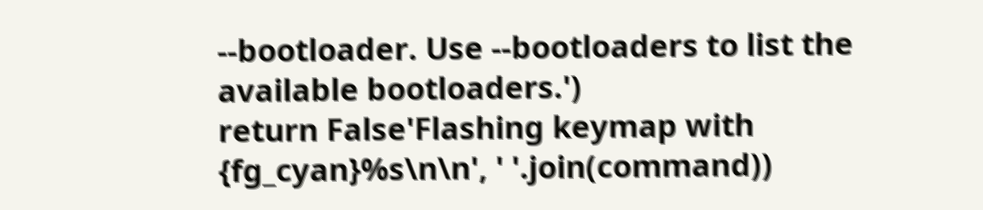--bootloader. Use --bootloaders to list the available bootloaders.')
return False'Flashing keymap with {fg_cyan}%s\n\n', ' '.join(command))